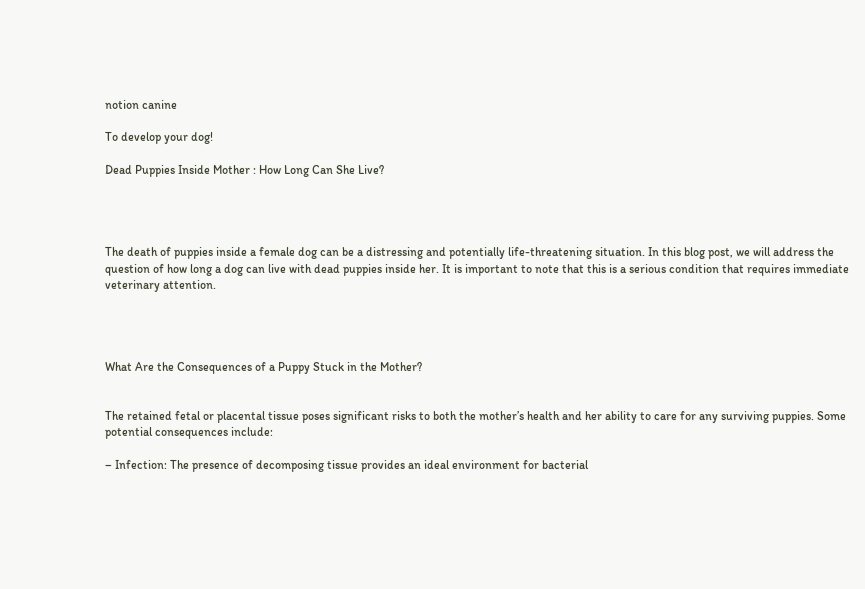notion canine

To develop your dog!

Dead Puppies Inside Mother : How Long Can She Live?




The death of puppies inside a female dog can be a distressing and potentially life-threatening situation. In this blog post, we will address the question of how long a dog can live with dead puppies inside her. It is important to note that this is a serious condition that requires immediate veterinary attention.




What Are the Consequences of a Puppy Stuck in the Mother?


The retained fetal or placental tissue poses significant risks to both the mother’s health and her ability to care for any surviving puppies. Some potential consequences include:

– Infection: The presence of decomposing tissue provides an ideal environment for bacterial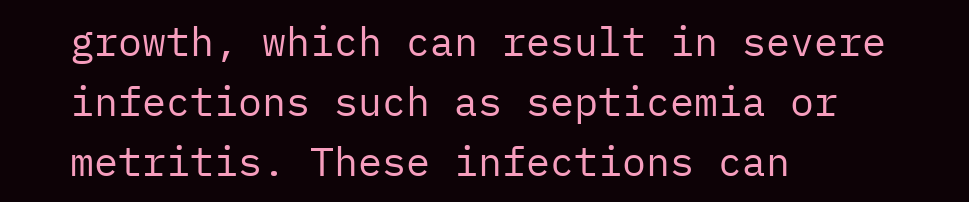growth, which can result in severe infections such as septicemia or metritis. These infections can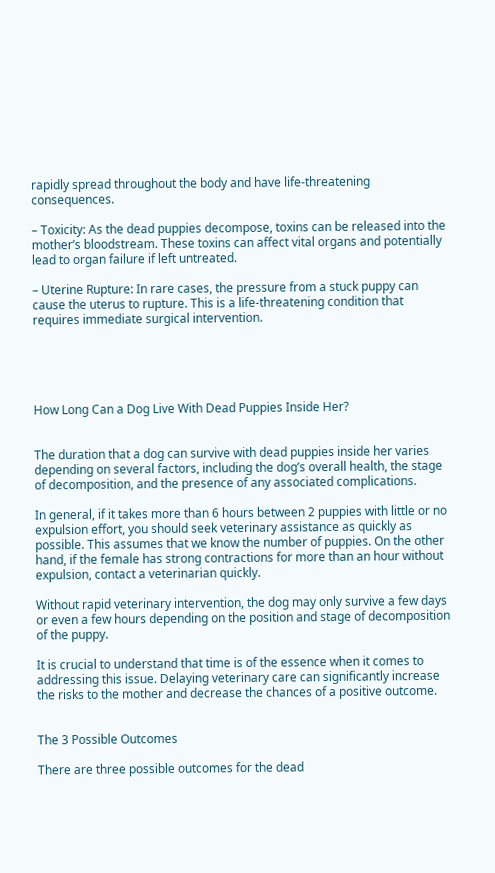rapidly spread throughout the body and have life-threatening consequences.

– Toxicity: As the dead puppies decompose, toxins can be released into the mother’s bloodstream. These toxins can affect vital organs and potentially lead to organ failure if left untreated.

– Uterine Rupture: In rare cases, the pressure from a stuck puppy can cause the uterus to rupture. This is a life-threatening condition that requires immediate surgical intervention.





How Long Can a Dog Live With Dead Puppies Inside Her?


The duration that a dog can survive with dead puppies inside her varies depending on several factors, including the dog’s overall health, the stage of decomposition, and the presence of any associated complications.

In general, if it takes more than 6 hours between 2 puppies with little or no expulsion effort, you should seek veterinary assistance as quickly as possible. This assumes that we know the number of puppies. On the other hand, if the female has strong contractions for more than an hour without expulsion, contact a veterinarian quickly.

Without rapid veterinary intervention, the dog may only survive a few days or even a few hours depending on the position and stage of decomposition of the puppy.

It is crucial to understand that time is of the essence when it comes to addressing this issue. Delaying veterinary care can significantly increase the risks to the mother and decrease the chances of a positive outcome.


The 3 Possible Outcomes

There are three possible outcomes for the dead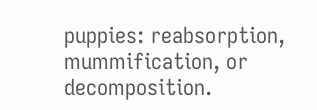puppies: reabsorption, mummification, or decomposition.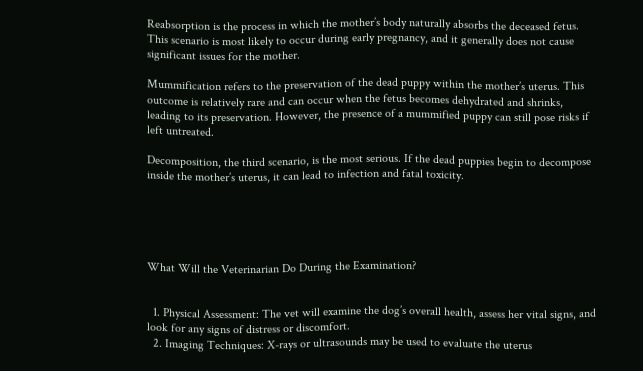Reabsorption is the process in which the mother’s body naturally absorbs the deceased fetus. This scenario is most likely to occur during early pregnancy, and it generally does not cause significant issues for the mother.

Mummification refers to the preservation of the dead puppy within the mother’s uterus. This outcome is relatively rare and can occur when the fetus becomes dehydrated and shrinks, leading to its preservation. However, the presence of a mummified puppy can still pose risks if left untreated.

Decomposition, the third scenario, is the most serious. If the dead puppies begin to decompose inside the mother’s uterus, it can lead to infection and fatal toxicity.





What Will the Veterinarian Do During the Examination?


  1. Physical Assessment: The vet will examine the dog’s overall health, assess her vital signs, and look for any signs of distress or discomfort.
  2. Imaging Techniques: X-rays or ultrasounds may be used to evaluate the uterus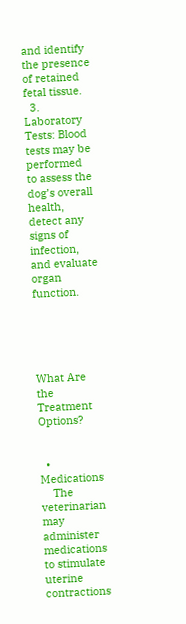and identify the presence of retained fetal tissue.
  3. Laboratory Tests: Blood tests may be performed to assess the dog’s overall health, detect any signs of infection, and evaluate organ function.





What Are the Treatment Options?


  • Medications
    The veterinarian may administer medications to stimulate uterine contractions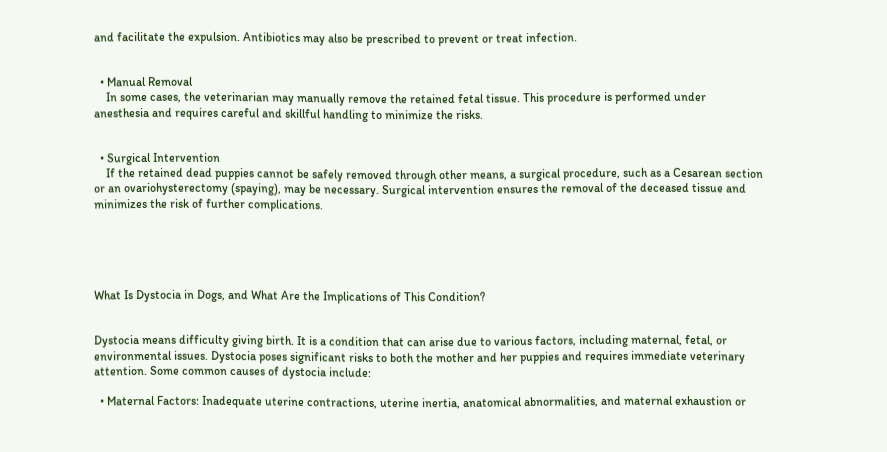and facilitate the expulsion. Antibiotics may also be prescribed to prevent or treat infection.


  • Manual Removal
    In some cases, the veterinarian may manually remove the retained fetal tissue. This procedure is performed under anesthesia and requires careful and skillful handling to minimize the risks.


  • Surgical Intervention
    If the retained dead puppies cannot be safely removed through other means, a surgical procedure, such as a Cesarean section or an ovariohysterectomy (spaying), may be necessary. Surgical intervention ensures the removal of the deceased tissue and minimizes the risk of further complications.





What Is Dystocia in Dogs, and What Are the Implications of This Condition?


Dystocia means difficulty giving birth. It is a condition that can arise due to various factors, including maternal, fetal, or environmental issues. Dystocia poses significant risks to both the mother and her puppies and requires immediate veterinary attention. Some common causes of dystocia include:

  • Maternal Factors: Inadequate uterine contractions, uterine inertia, anatomical abnormalities, and maternal exhaustion or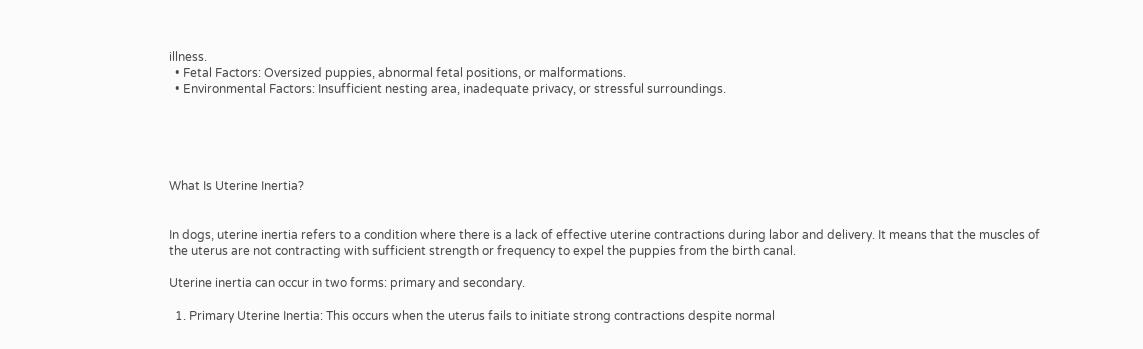illness.
  • Fetal Factors: Oversized puppies, abnormal fetal positions, or malformations.
  • Environmental Factors: Insufficient nesting area, inadequate privacy, or stressful surroundings.





What Is Uterine Inertia?


In dogs, uterine inertia refers to a condition where there is a lack of effective uterine contractions during labor and delivery. It means that the muscles of the uterus are not contracting with sufficient strength or frequency to expel the puppies from the birth canal.

Uterine inertia can occur in two forms: primary and secondary.

  1. Primary Uterine Inertia: This occurs when the uterus fails to initiate strong contractions despite normal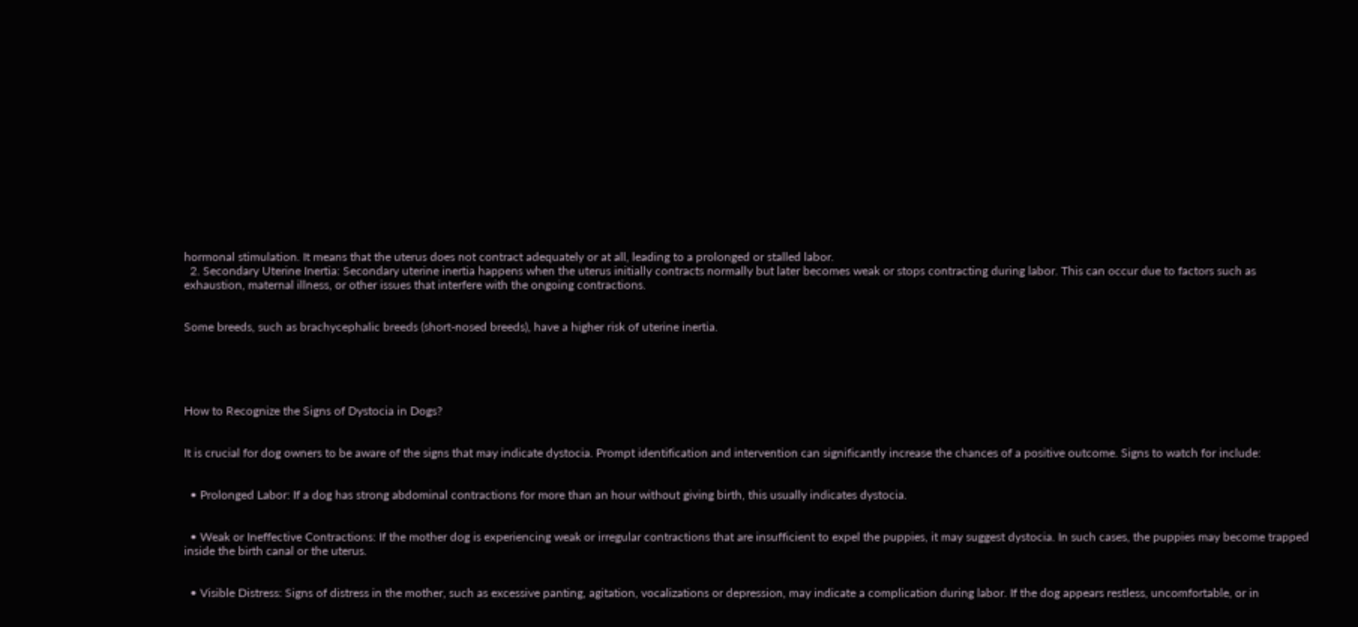hormonal stimulation. It means that the uterus does not contract adequately or at all, leading to a prolonged or stalled labor.
  2. Secondary Uterine Inertia: Secondary uterine inertia happens when the uterus initially contracts normally but later becomes weak or stops contracting during labor. This can occur due to factors such as exhaustion, maternal illness, or other issues that interfere with the ongoing contractions.


Some breeds, such as brachycephalic breeds (short-nosed breeds), have a higher risk of uterine inertia.





How to Recognize the Signs of Dystocia in Dogs?


It is crucial for dog owners to be aware of the signs that may indicate dystocia. Prompt identification and intervention can significantly increase the chances of a positive outcome. Signs to watch for include:


  • Prolonged Labor: If a dog has strong abdominal contractions for more than an hour without giving birth, this usually indicates dystocia.


  • Weak or Ineffective Contractions: If the mother dog is experiencing weak or irregular contractions that are insufficient to expel the puppies, it may suggest dystocia. In such cases, the puppies may become trapped inside the birth canal or the uterus.


  • Visible Distress: Signs of distress in the mother, such as excessive panting, agitation, vocalizations or depression, may indicate a complication during labor. If the dog appears restless, uncomfortable, or in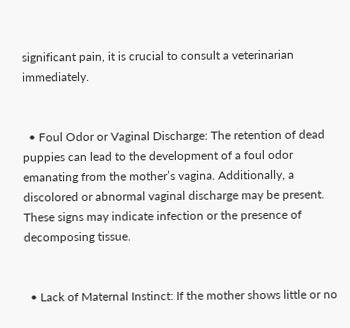significant pain, it is crucial to consult a veterinarian immediately.


  • Foul Odor or Vaginal Discharge: The retention of dead puppies can lead to the development of a foul odor emanating from the mother’s vagina. Additionally, a discolored or abnormal vaginal discharge may be present. These signs may indicate infection or the presence of decomposing tissue.


  • Lack of Maternal Instinct: If the mother shows little or no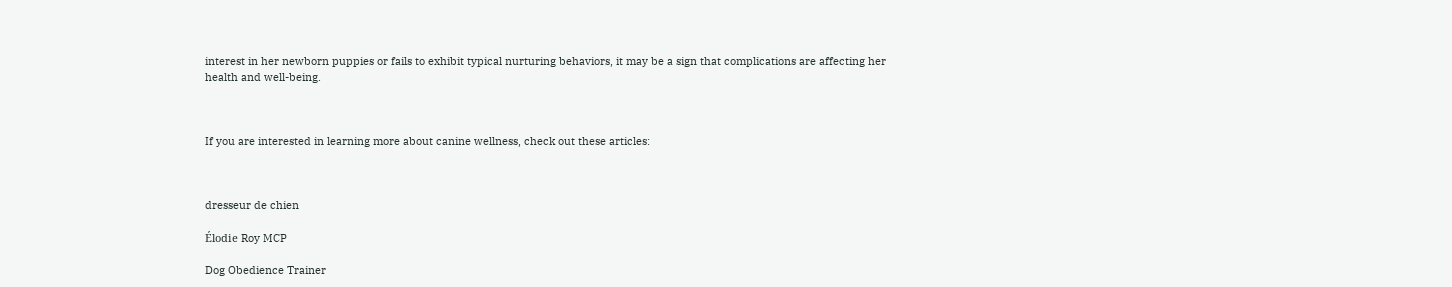interest in her newborn puppies or fails to exhibit typical nurturing behaviors, it may be a sign that complications are affecting her health and well-being.



If you are interested in learning more about canine wellness, check out these articles:



dresseur de chien

Élodie Roy MCP

Dog Obedience Trainer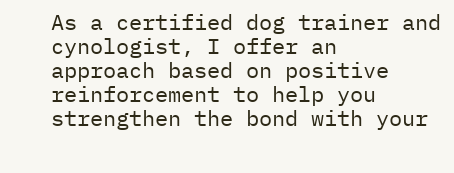As a certified dog trainer and cynologist, I offer an approach based on positive reinforcement to help you strengthen the bond with your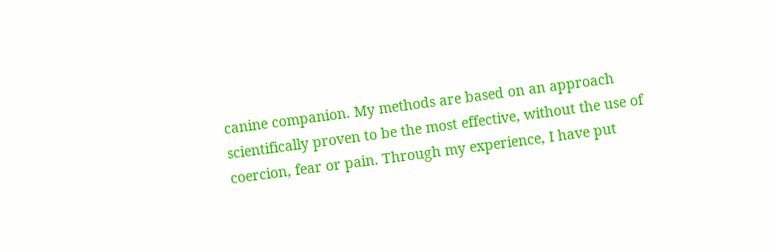canine companion. My methods are based on an approach scientifically proven to be the most effective, without the use of coercion, fear or pain. Through my experience, I have put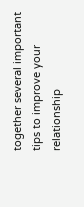together several important tips to improve your relationship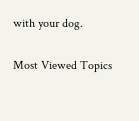with your dog.

Most Viewed Topics